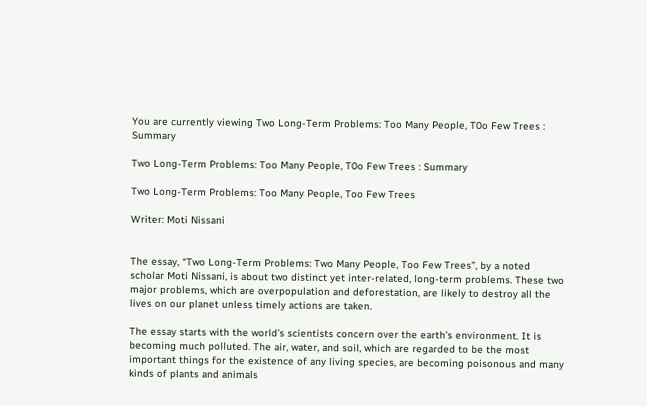You are currently viewing Two Long-Term Problems: Too Many People, T0o Few Trees : Summary

Two Long-Term Problems: Too Many People, T0o Few Trees : Summary

Two Long-Term Problems: Too Many People, Too Few Trees

Writer: Moti Nissani


The essay, “Two Long-Term Problems: Two Many People, Too Few Trees”, by a noted scholar Moti Nissani, is about two distinct yet inter-related, long-term problems. These two major problems, which are overpopulation and deforestation, are likely to destroy all the lives on our planet unless timely actions are taken.

The essay starts with the world’s scientists concern over the earth’s environment. It is becoming much polluted. The air, water, and soil, which are regarded to be the most important things for the existence of any living species, are becoming poisonous and many kinds of plants and animals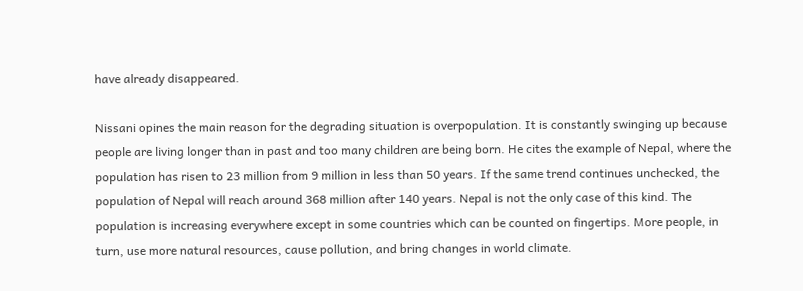have already disappeared.

Nissani opines the main reason for the degrading situation is overpopulation. It is constantly swinging up because people are living longer than in past and too many children are being born. He cites the example of Nepal, where the population has risen to 23 million from 9 million in less than 50 years. If the same trend continues unchecked, the population of Nepal will reach around 368 million after 140 years. Nepal is not the only case of this kind. The population is increasing everywhere except in some countries which can be counted on fingertips. More people, in turn, use more natural resources, cause pollution, and bring changes in world climate.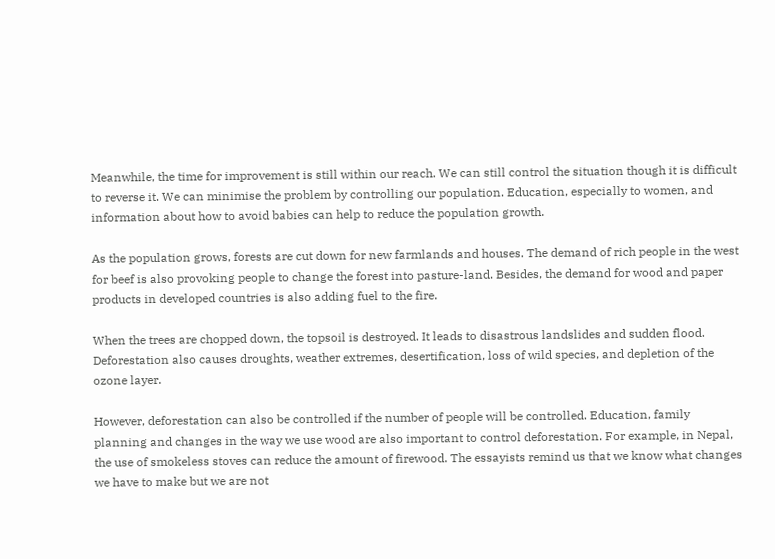Meanwhile, the time for improvement is still within our reach. We can still control the situation though it is difficult to reverse it. We can minimise the problem by controlling our population. Education, especially to women, and information about how to avoid babies can help to reduce the population growth.

As the population grows, forests are cut down for new farmlands and houses. The demand of rich people in the west for beef is also provoking people to change the forest into pasture-land. Besides, the demand for wood and paper products in developed countries is also adding fuel to the fire.

When the trees are chopped down, the topsoil is destroyed. It leads to disastrous landslides and sudden flood. Deforestation also causes droughts, weather extremes, desertification, loss of wild species, and depletion of the ozone layer.

However, deforestation can also be controlled if the number of people will be controlled. Education, family planning and changes in the way we use wood are also important to control deforestation. For example, in Nepal, the use of smokeless stoves can reduce the amount of firewood. The essayists remind us that we know what changes we have to make but we are not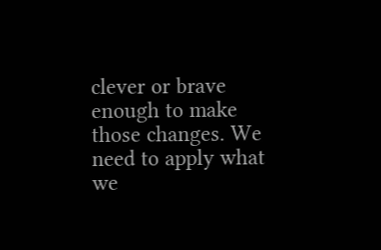clever or brave enough to make those changes. We need to apply what we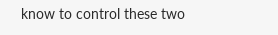know to control these two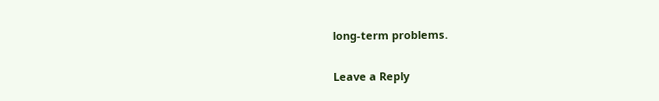long-term problems.

Leave a Reply